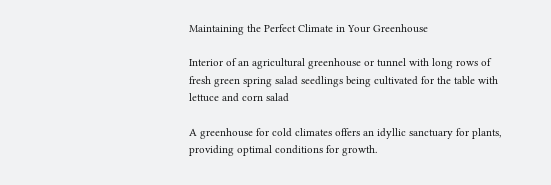Maintaining the Perfect Climate in Your Greenhouse

Interior of an agricultural greenhouse or tunnel with long rows of fresh green spring salad seedlings being cultivated for the table with lettuce and corn salad

A greenhouse for cold climates offers an idyllic sanctuary for plants, providing optimal conditions for growth.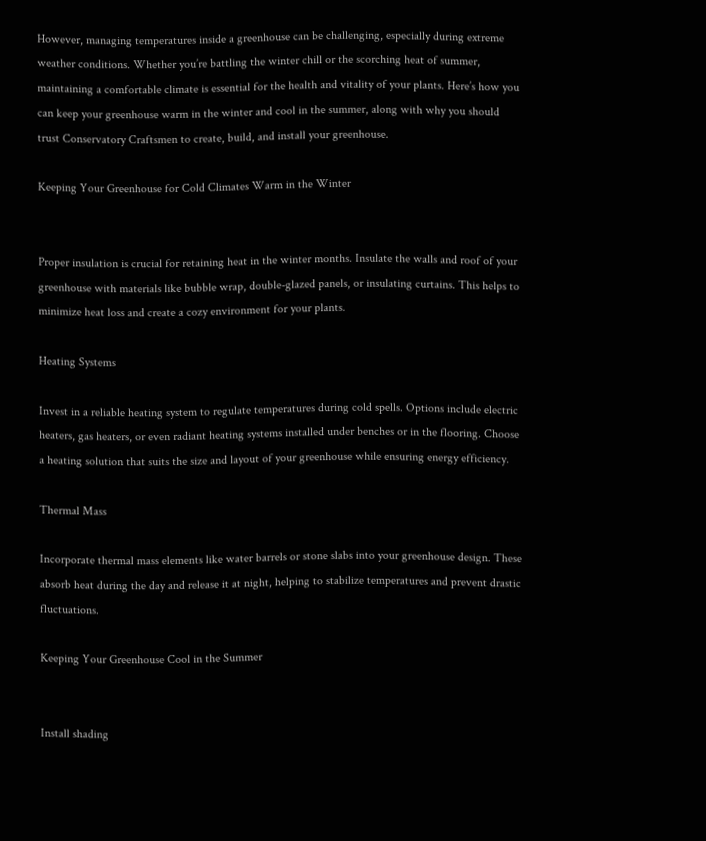However, managing temperatures inside a greenhouse can be challenging, especially during extreme weather conditions. Whether you’re battling the winter chill or the scorching heat of summer, maintaining a comfortable climate is essential for the health and vitality of your plants. Here’s how you can keep your greenhouse warm in the winter and cool in the summer, along with why you should trust Conservatory Craftsmen to create, build, and install your greenhouse.

Keeping Your Greenhouse for Cold Climates Warm in the Winter


Proper insulation is crucial for retaining heat in the winter months. Insulate the walls and roof of your greenhouse with materials like bubble wrap, double-glazed panels, or insulating curtains. This helps to minimize heat loss and create a cozy environment for your plants.

Heating Systems

Invest in a reliable heating system to regulate temperatures during cold spells. Options include electric heaters, gas heaters, or even radiant heating systems installed under benches or in the flooring. Choose a heating solution that suits the size and layout of your greenhouse while ensuring energy efficiency.

Thermal Mass

Incorporate thermal mass elements like water barrels or stone slabs into your greenhouse design. These absorb heat during the day and release it at night, helping to stabilize temperatures and prevent drastic fluctuations.

Keeping Your Greenhouse Cool in the Summer


Install shading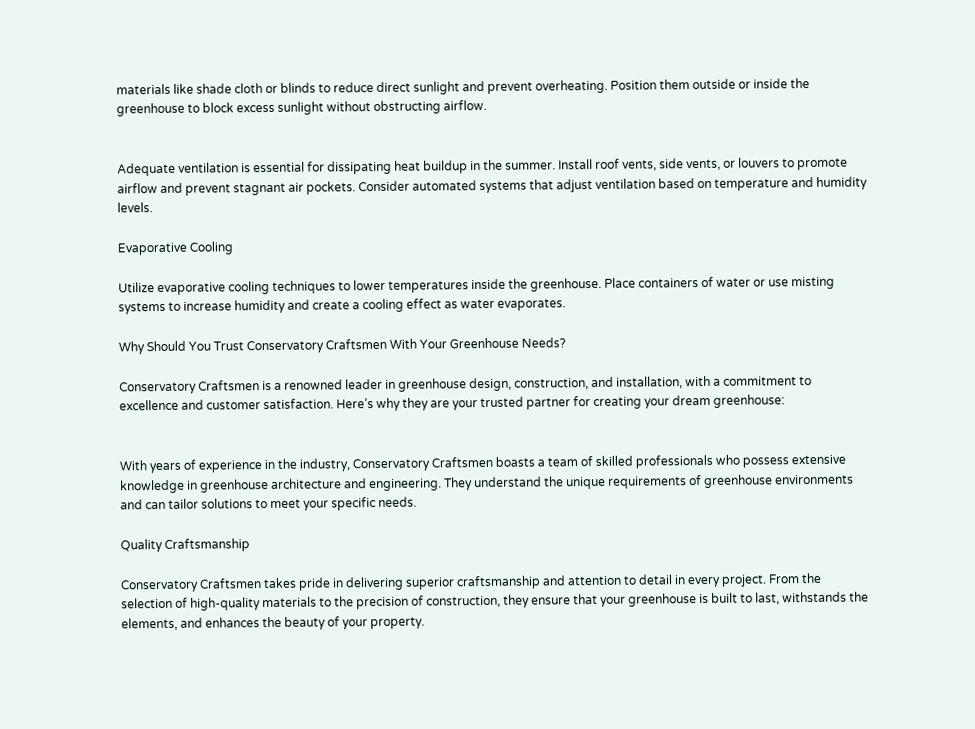materials like shade cloth or blinds to reduce direct sunlight and prevent overheating. Position them outside or inside the greenhouse to block excess sunlight without obstructing airflow.


Adequate ventilation is essential for dissipating heat buildup in the summer. Install roof vents, side vents, or louvers to promote airflow and prevent stagnant air pockets. Consider automated systems that adjust ventilation based on temperature and humidity levels.

Evaporative Cooling

Utilize evaporative cooling techniques to lower temperatures inside the greenhouse. Place containers of water or use misting systems to increase humidity and create a cooling effect as water evaporates.

Why Should You Trust Conservatory Craftsmen With Your Greenhouse Needs?

Conservatory Craftsmen is a renowned leader in greenhouse design, construction, and installation, with a commitment to excellence and customer satisfaction. Here’s why they are your trusted partner for creating your dream greenhouse:


With years of experience in the industry, Conservatory Craftsmen boasts a team of skilled professionals who possess extensive knowledge in greenhouse architecture and engineering. They understand the unique requirements of greenhouse environments and can tailor solutions to meet your specific needs.

Quality Craftsmanship

Conservatory Craftsmen takes pride in delivering superior craftsmanship and attention to detail in every project. From the selection of high-quality materials to the precision of construction, they ensure that your greenhouse is built to last, withstands the elements, and enhances the beauty of your property.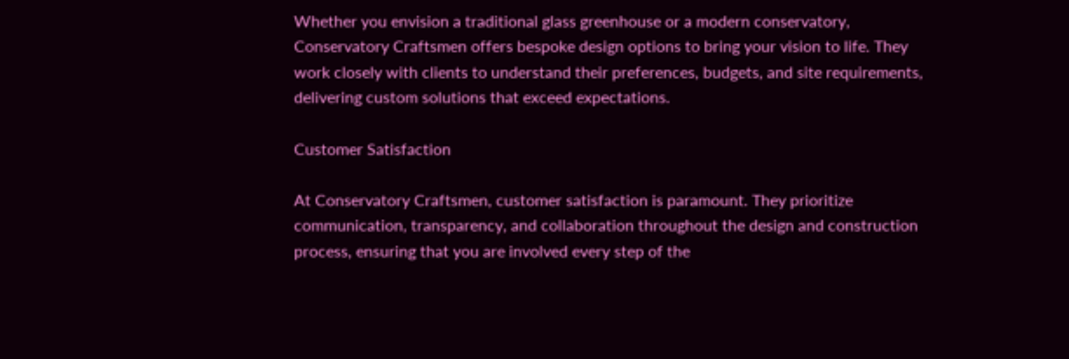Whether you envision a traditional glass greenhouse or a modern conservatory, Conservatory Craftsmen offers bespoke design options to bring your vision to life. They work closely with clients to understand their preferences, budgets, and site requirements, delivering custom solutions that exceed expectations.

Customer Satisfaction

At Conservatory Craftsmen, customer satisfaction is paramount. They prioritize communication, transparency, and collaboration throughout the design and construction process, ensuring that you are involved every step of the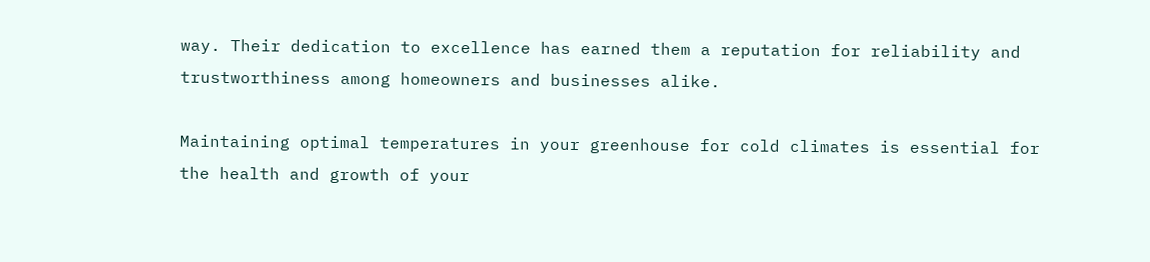way. Their dedication to excellence has earned them a reputation for reliability and trustworthiness among homeowners and businesses alike.

Maintaining optimal temperatures in your greenhouse for cold climates is essential for the health and growth of your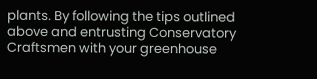plants. By following the tips outlined above and entrusting Conservatory Craftsmen with your greenhouse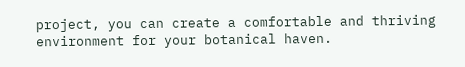project, you can create a comfortable and thriving environment for your botanical haven.